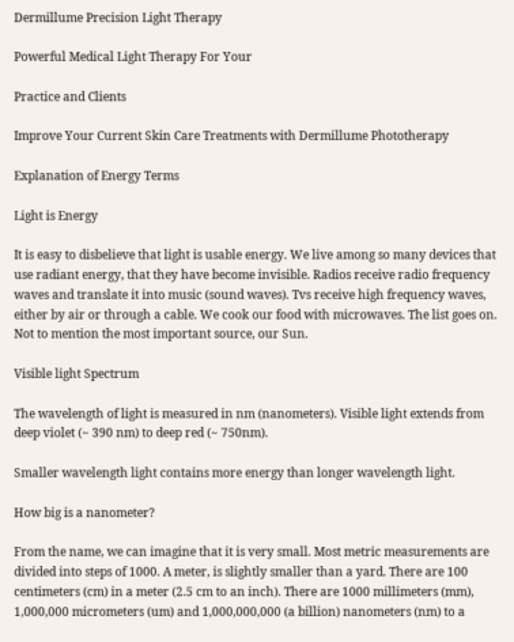Dermillume Precision Light Therapy

Powerful Medical Light Therapy For Your

Practice and Clients

Improve Your Current Skin Care Treatments with Dermillume Phototherapy

Explanation of Energy Terms

Light is Energy

It is easy to disbelieve that light is usable energy. We live among so many devices that use radiant energy, that they have become invisible. Radios receive radio frequency waves and translate it into music (sound waves). Tvs receive high frequency waves, either by air or through a cable. We cook our food with microwaves. The list goes on. Not to mention the most important source, our Sun.

Visible light Spectrum

The wavelength of light is measured in nm (nanometers). Visible light extends from deep violet (~ 390 nm) to deep red (~ 750nm).

Smaller wavelength light contains more energy than longer wavelength light.

How big is a nanometer?

From the name, we can imagine that it is very small. Most metric measurements are divided into steps of 1000. A meter, is slightly smaller than a yard. There are 100 centimeters (cm) in a meter (2.5 cm to an inch). There are 1000 millimeters (mm), 1,000,000 micrometers (um) and 1,000,000,000 (a billion) nanometers (nm) to a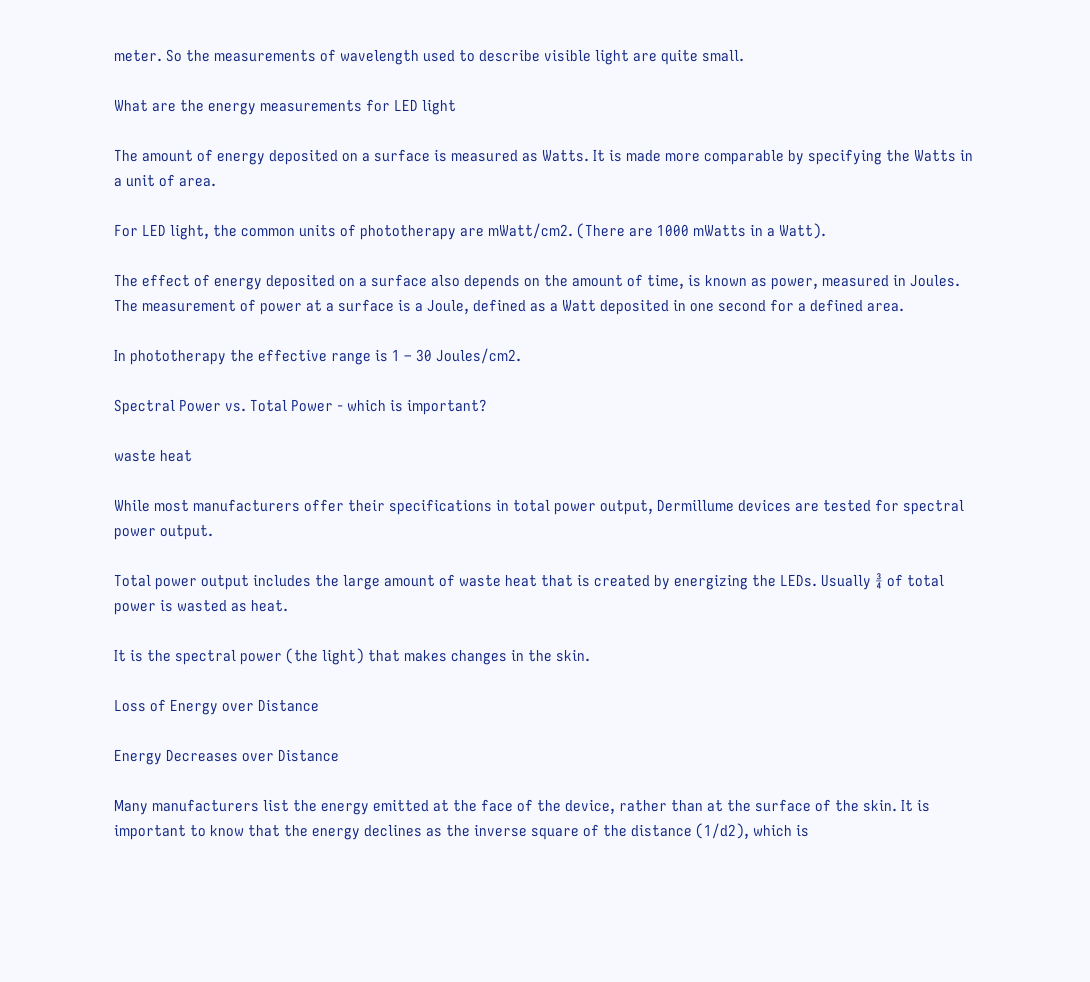meter. So the measurements of wavelength used to describe visible light are quite small.

What are the energy measurements for LED light

The amount of energy deposited on a surface is measured as Watts. It is made more comparable by specifying the Watts in a unit of area.

For LED light, the common units of phototherapy are mWatt/cm2. (There are 1000 mWatts in a Watt).

The effect of energy deposited on a surface also depends on the amount of time, is known as power, measured in Joules. The measurement of power at a surface is a Joule, defined as a Watt deposited in one second for a defined area.

In phototherapy the effective range is 1 – 30 Joules/cm2.

Spectral Power vs. Total Power - which is important?

waste heat

While most manufacturers offer their specifications in total power output, Dermillume devices are tested for spectral power output.

Total power output includes the large amount of waste heat that is created by energizing the LEDs. Usually ¾ of total power is wasted as heat.

It is the spectral power (the light) that makes changes in the skin.

Loss of Energy over Distance

Energy Decreases over Distance

Many manufacturers list the energy emitted at the face of the device, rather than at the surface of the skin. It is important to know that the energy declines as the inverse square of the distance (1/d2), which is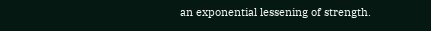an exponential lessening of strength.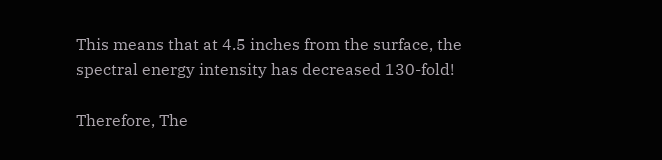This means that at 4.5 inches from the surface, the spectral energy intensity has decreased 130-fold!

Therefore, The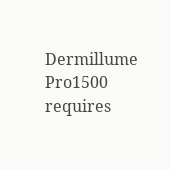Dermillume Pro1500 requires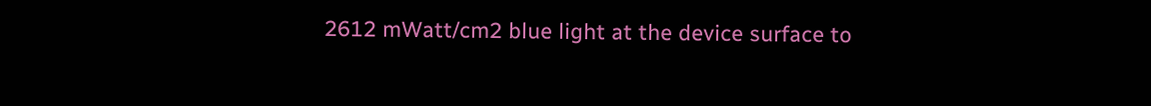2612 mWatt/cm2 blue light at the device surface to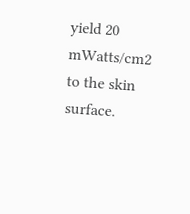yield 20 mWatts/cm2 to the skin surface.